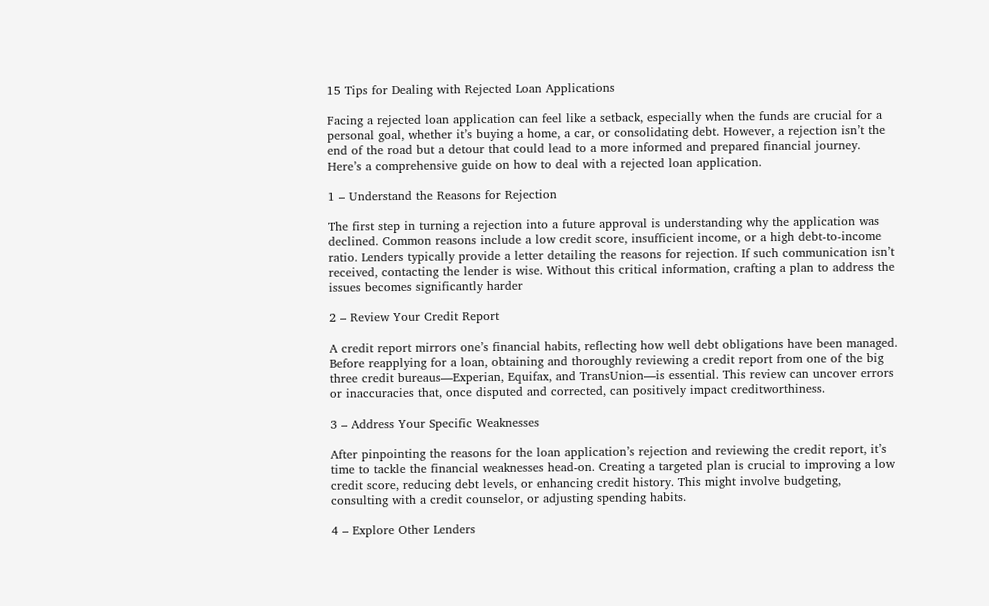15 Tips for Dealing with Rejected Loan Applications

Facing a rejected loan application can feel like a setback, especially when the funds are crucial for a personal goal, whether it’s buying a home, a car, or consolidating debt. However, a rejection isn’t the end of the road but a detour that could lead to a more informed and prepared financial journey. Here’s a comprehensive guide on how to deal with a rejected loan application.

1 – Understand the Reasons for Rejection

The first step in turning a rejection into a future approval is understanding why the application was declined. Common reasons include a low credit score, insufficient income, or a high debt-to-income ratio. Lenders typically provide a letter detailing the reasons for rejection. If such communication isn’t received, contacting the lender is wise. Without this critical information, crafting a plan to address the issues becomes significantly harder

2 – Review Your Credit Report

A credit report mirrors one’s financial habits, reflecting how well debt obligations have been managed. Before reapplying for a loan, obtaining and thoroughly reviewing a credit report from one of the big three credit bureaus—Experian, Equifax, and TransUnion—is essential. This review can uncover errors or inaccuracies that, once disputed and corrected, can positively impact creditworthiness.

3 – Address Your Specific Weaknesses

After pinpointing the reasons for the loan application’s rejection and reviewing the credit report, it’s time to tackle the financial weaknesses head-on. Creating a targeted plan is crucial to improving a low credit score, reducing debt levels, or enhancing credit history. This might involve budgeting, consulting with a credit counselor, or adjusting spending habits.

4 – Explore Other Lenders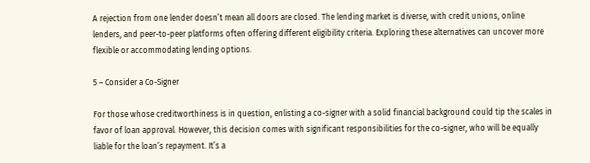A rejection from one lender doesn’t mean all doors are closed. The lending market is diverse, with credit unions, online lenders, and peer-to-peer platforms often offering different eligibility criteria. Exploring these alternatives can uncover more flexible or accommodating lending options.

5 – Consider a Co-Signer

For those whose creditworthiness is in question, enlisting a co-signer with a solid financial background could tip the scales in favor of loan approval. However, this decision comes with significant responsibilities for the co-signer, who will be equally liable for the loan’s repayment. It’s a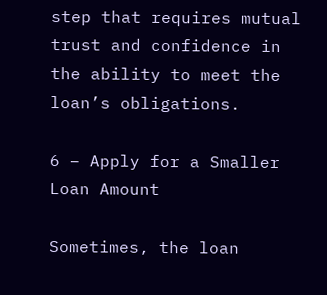step that requires mutual trust and confidence in the ability to meet the loan’s obligations.

6 – Apply for a Smaller Loan Amount

Sometimes, the loan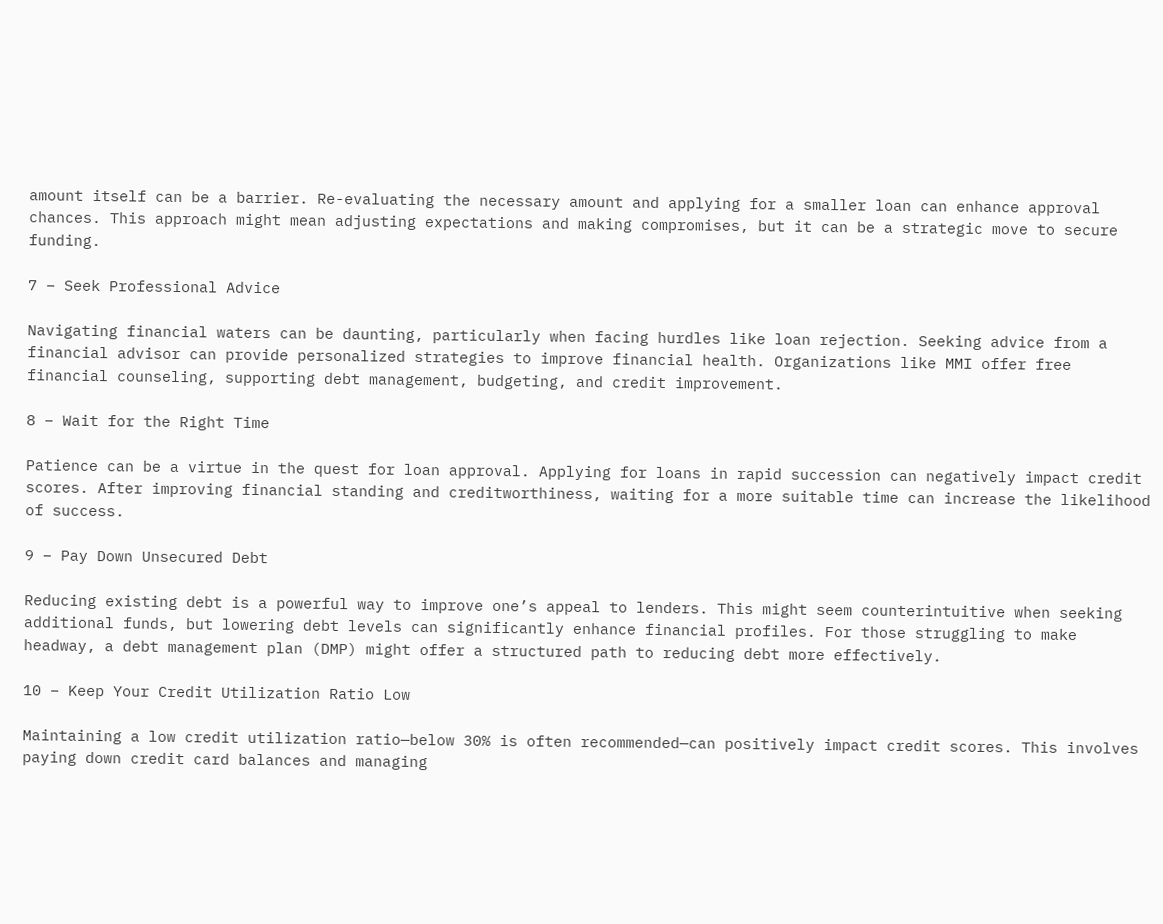amount itself can be a barrier. Re-evaluating the necessary amount and applying for a smaller loan can enhance approval chances. This approach might mean adjusting expectations and making compromises, but it can be a strategic move to secure funding.

7 – Seek Professional Advice

Navigating financial waters can be daunting, particularly when facing hurdles like loan rejection. Seeking advice from a financial advisor can provide personalized strategies to improve financial health. Organizations like MMI offer free financial counseling, supporting debt management, budgeting, and credit improvement.

8 – Wait for the Right Time

Patience can be a virtue in the quest for loan approval. Applying for loans in rapid succession can negatively impact credit scores. After improving financial standing and creditworthiness, waiting for a more suitable time can increase the likelihood of success.

9 – Pay Down Unsecured Debt

Reducing existing debt is a powerful way to improve one’s appeal to lenders. This might seem counterintuitive when seeking additional funds, but lowering debt levels can significantly enhance financial profiles. For those struggling to make headway, a debt management plan (DMP) might offer a structured path to reducing debt more effectively.

10 – Keep Your Credit Utilization Ratio Low

Maintaining a low credit utilization ratio—below 30% is often recommended—can positively impact credit scores. This involves paying down credit card balances and managing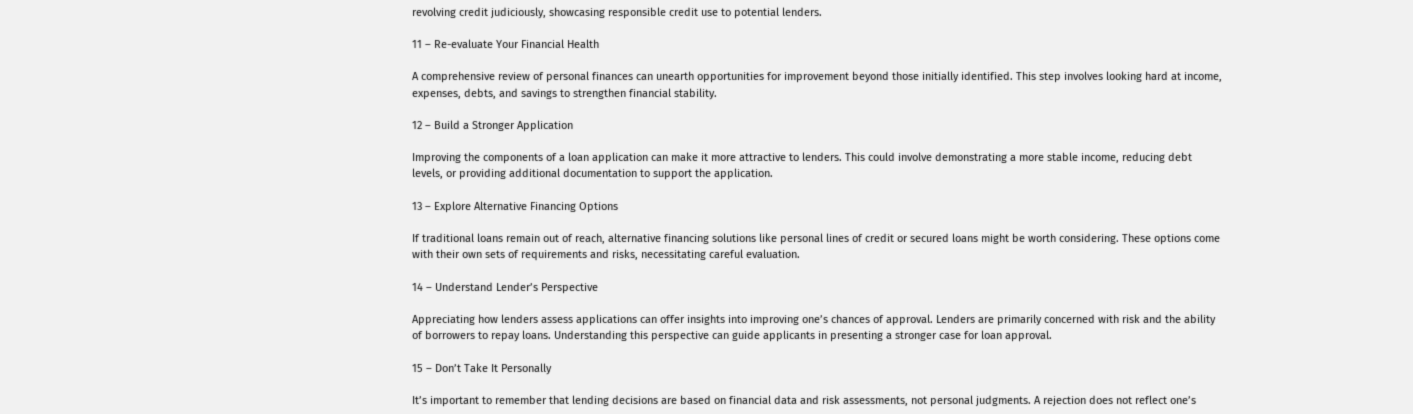revolving credit judiciously, showcasing responsible credit use to potential lenders.

11 – Re-evaluate Your Financial Health

A comprehensive review of personal finances can unearth opportunities for improvement beyond those initially identified. This step involves looking hard at income, expenses, debts, and savings to strengthen financial stability.

12 – Build a Stronger Application

Improving the components of a loan application can make it more attractive to lenders. This could involve demonstrating a more stable income, reducing debt levels, or providing additional documentation to support the application.

13 – Explore Alternative Financing Options

If traditional loans remain out of reach, alternative financing solutions like personal lines of credit or secured loans might be worth considering. These options come with their own sets of requirements and risks, necessitating careful evaluation.

14 – Understand Lender’s Perspective

Appreciating how lenders assess applications can offer insights into improving one’s chances of approval. Lenders are primarily concerned with risk and the ability of borrowers to repay loans. Understanding this perspective can guide applicants in presenting a stronger case for loan approval.

15 – Don’t Take It Personally

It’s important to remember that lending decisions are based on financial data and risk assessments, not personal judgments. A rejection does not reflect one’s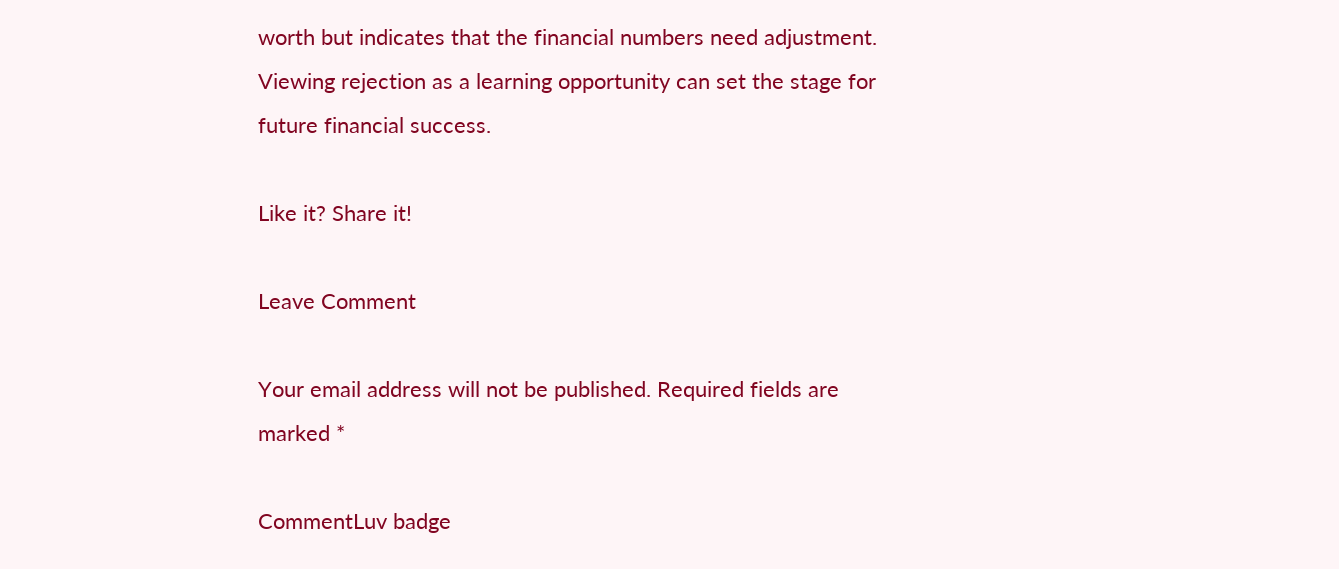worth but indicates that the financial numbers need adjustment. Viewing rejection as a learning opportunity can set the stage for future financial success.

Like it? Share it!

Leave Comment

Your email address will not be published. Required fields are marked *

CommentLuv badge